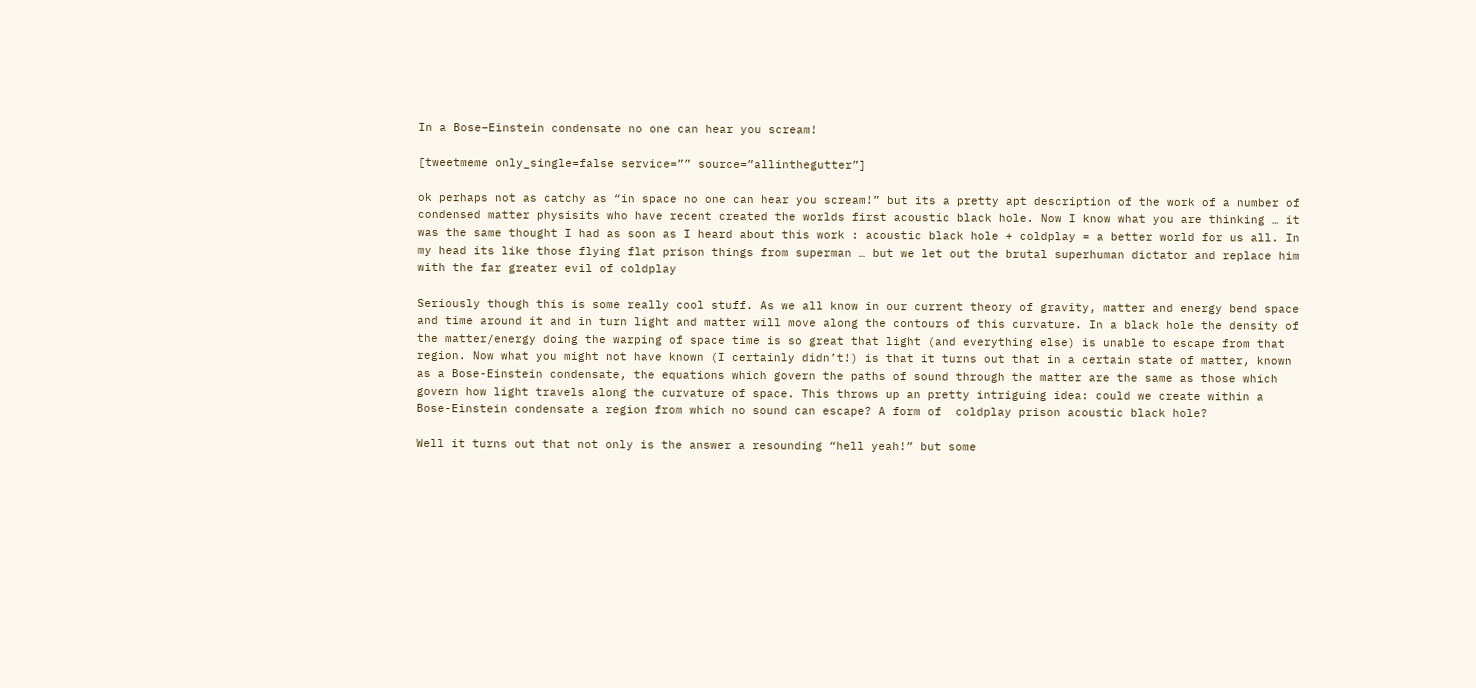In a Bose–Einstein condensate no one can hear you scream!

[tweetmeme only_single=false service=”” source=”allinthegutter”]

ok perhaps not as catchy as “in space no one can hear you scream!” but its a pretty apt description of the work of a number of condensed matter physisits who have recent created the worlds first acoustic black hole. Now I know what you are thinking … it was the same thought I had as soon as I heard about this work : acoustic black hole + coldplay = a better world for us all. In my head its like those flying flat prison things from superman … but we let out the brutal superhuman dictator and replace him with the far greater evil of coldplay

Seriously though this is some really cool stuff. As we all know in our current theory of gravity, matter and energy bend space and time around it and in turn light and matter will move along the contours of this curvature. In a black hole the density of the matter/energy doing the warping of space time is so great that light (and everything else) is unable to escape from that region. Now what you might not have known (I certainly didn’t!) is that it turns out that in a certain state of matter, known as a Bose-Einstein condensate, the equations which govern the paths of sound through the matter are the same as those which govern how light travels along the curvature of space. This throws up an pretty intriguing idea: could we create within a Bose-Einstein condensate a region from which no sound can escape? A form of  coldplay prison acoustic black hole?

Well it turns out that not only is the answer a resounding “hell yeah!” but some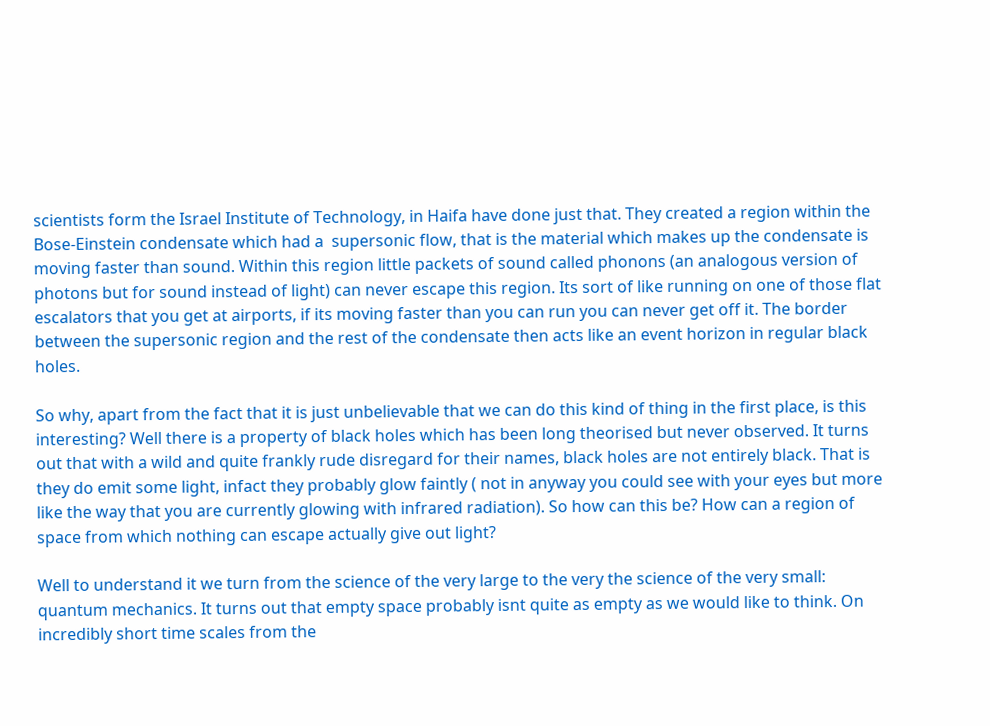scientists form the Israel Institute of Technology, in Haifa have done just that. They created a region within the Bose-Einstein condensate which had a  supersonic flow, that is the material which makes up the condensate is moving faster than sound. Within this region little packets of sound called phonons (an analogous version of photons but for sound instead of light) can never escape this region. Its sort of like running on one of those flat escalators that you get at airports, if its moving faster than you can run you can never get off it. The border between the supersonic region and the rest of the condensate then acts like an event horizon in regular black holes.

So why, apart from the fact that it is just unbelievable that we can do this kind of thing in the first place, is this interesting? Well there is a property of black holes which has been long theorised but never observed. It turns out that with a wild and quite frankly rude disregard for their names, black holes are not entirely black. That is they do emit some light, infact they probably glow faintly ( not in anyway you could see with your eyes but more like the way that you are currently glowing with infrared radiation). So how can this be? How can a region of space from which nothing can escape actually give out light?

Well to understand it we turn from the science of the very large to the very the science of the very small: quantum mechanics. It turns out that empty space probably isnt quite as empty as we would like to think. On incredibly short time scales from the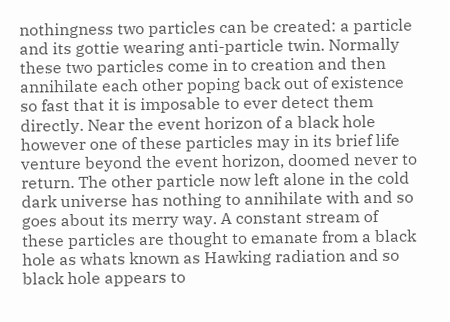nothingness two particles can be created: a particle and its gottie wearing anti-particle twin. Normally these two particles come in to creation and then annihilate each other poping back out of existence so fast that it is imposable to ever detect them directly. Near the event horizon of a black hole however one of these particles may in its brief life venture beyond the event horizon, doomed never to return. The other particle now left alone in the cold dark universe has nothing to annihilate with and so goes about its merry way. A constant stream of these particles are thought to emanate from a black hole as whats known as Hawking radiation and so black hole appears to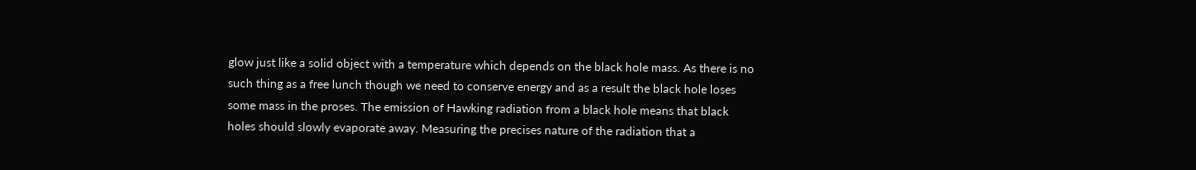glow just like a solid object with a temperature which depends on the black hole mass. As there is no such thing as a free lunch though we need to conserve energy and as a result the black hole loses some mass in the proses. The emission of Hawking radiation from a black hole means that black holes should slowly evaporate away. Measuring the precises nature of the radiation that a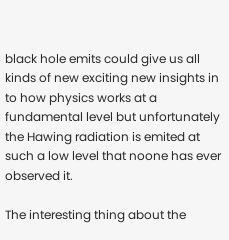black hole emits could give us all kinds of new exciting new insights in to how physics works at a fundamental level but unfortunately the Hawing radiation is emited at such a low level that noone has ever observed it.

The interesting thing about the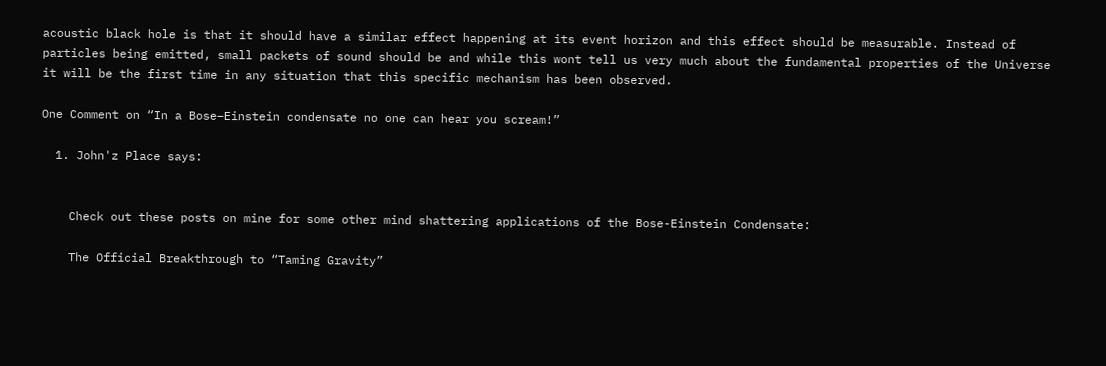acoustic black hole is that it should have a similar effect happening at its event horizon and this effect should be measurable. Instead of particles being emitted, small packets of sound should be and while this wont tell us very much about the fundamental properties of the Universe it will be the first time in any situation that this specific mechanism has been observed.

One Comment on “In a Bose–Einstein condensate no one can hear you scream!”

  1. John'z Place says:


    Check out these posts on mine for some other mind shattering applications of the Bose-Einstein Condensate:

    The Official Breakthrough to “Taming Gravity”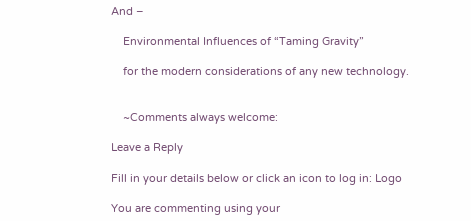And –

    Environmental Influences of “Taming Gravity”

    for the modern considerations of any new technology.


    ~Comments always welcome:

Leave a Reply

Fill in your details below or click an icon to log in: Logo

You are commenting using your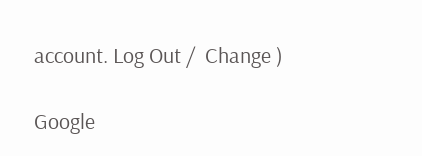account. Log Out /  Change )

Google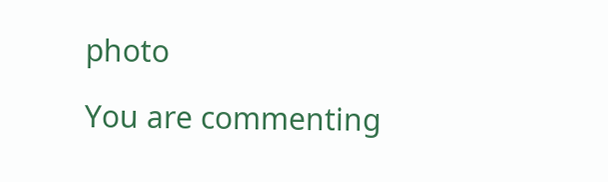photo

You are commenting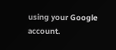using your Google account.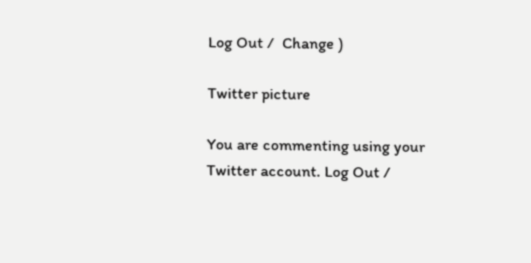Log Out /  Change )

Twitter picture

You are commenting using your Twitter account. Log Out /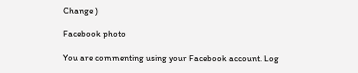Change )

Facebook photo

You are commenting using your Facebook account. Log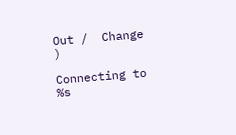Out /  Change )

Connecting to %s